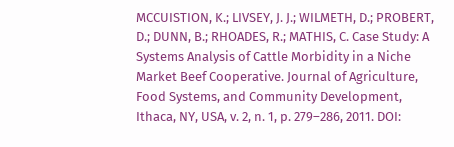MCCUISTION, K.; LIVSEY, J. J.; WILMETH, D.; PROBERT, D.; DUNN, B.; RHOADES, R.; MATHIS, C. Case Study: A Systems Analysis of Cattle Morbidity in a Niche Market Beef Cooperative. Journal of Agriculture, Food Systems, and Community Development, Ithaca, NY, USA, v. 2, n. 1, p. 279–286, 2011. DOI: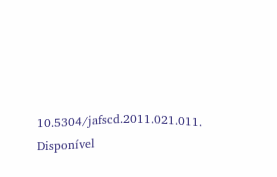10.5304/jafscd.2011.021.011. Disponível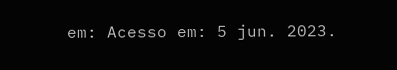em: Acesso em: 5 jun. 2023.